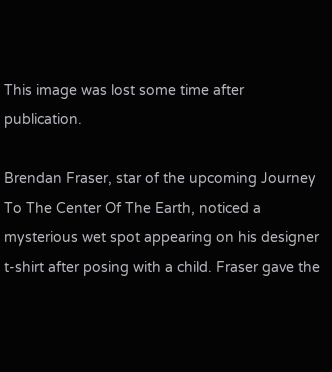This image was lost some time after publication.

Brendan Fraser, star of the upcoming Journey To The Center Of The Earth, noticed a mysterious wet spot appearing on his designer t-shirt after posing with a child. Fraser gave the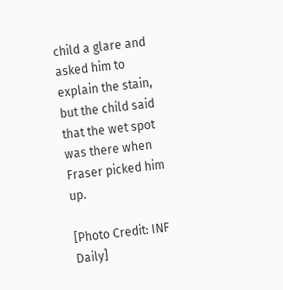child a glare and asked him to explain the stain, but the child said that the wet spot was there when Fraser picked him up.

[Photo Credit: INF Daily]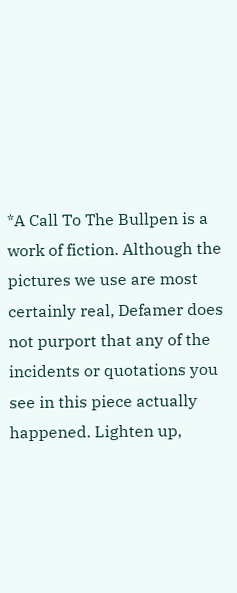*A Call To The Bullpen is a work of fiction. Although the pictures we use are most certainly real, Defamer does not purport that any of the incidents or quotations you see in this piece actually happened. Lighten up,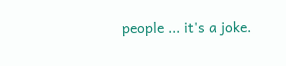people ... it's a joke.